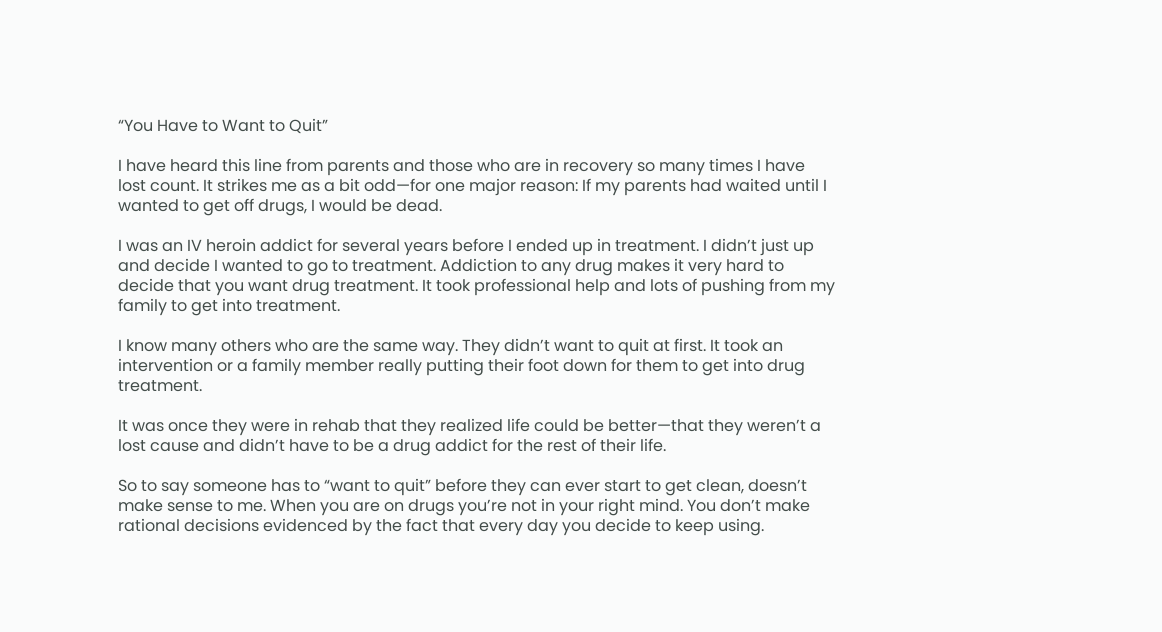“You Have to Want to Quit”

I have heard this line from parents and those who are in recovery so many times I have lost count. It strikes me as a bit odd—for one major reason: If my parents had waited until I wanted to get off drugs, I would be dead.

I was an IV heroin addict for several years before I ended up in treatment. I didn’t just up and decide I wanted to go to treatment. Addiction to any drug makes it very hard to decide that you want drug treatment. It took professional help and lots of pushing from my family to get into treatment.

I know many others who are the same way. They didn’t want to quit at first. It took an intervention or a family member really putting their foot down for them to get into drug treatment.

It was once they were in rehab that they realized life could be better—that they weren’t a lost cause and didn’t have to be a drug addict for the rest of their life.

So to say someone has to “want to quit” before they can ever start to get clean, doesn’t make sense to me. When you are on drugs you’re not in your right mind. You don’t make rational decisions evidenced by the fact that every day you decide to keep using.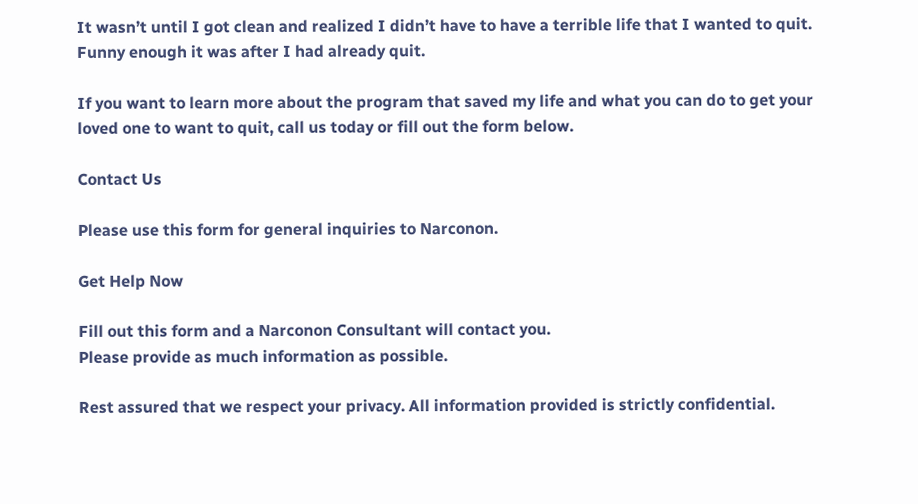It wasn’t until I got clean and realized I didn’t have to have a terrible life that I wanted to quit. Funny enough it was after I had already quit.

If you want to learn more about the program that saved my life and what you can do to get your loved one to want to quit, call us today or fill out the form below.

Contact Us

Please use this form for general inquiries to Narconon.

Get Help Now

Fill out this form and a Narconon Consultant will contact you.
Please provide as much information as possible.

Rest assured that we respect your privacy. All information provided is strictly confidential.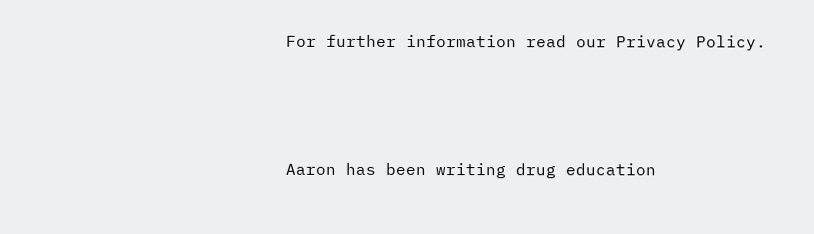For further information read our Privacy Policy.



Aaron has been writing drug education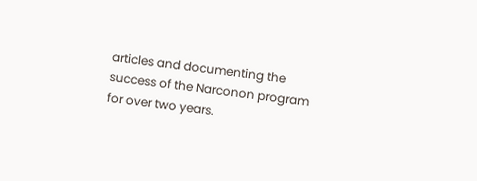articles and documenting the success of the Narconon program for over two years.